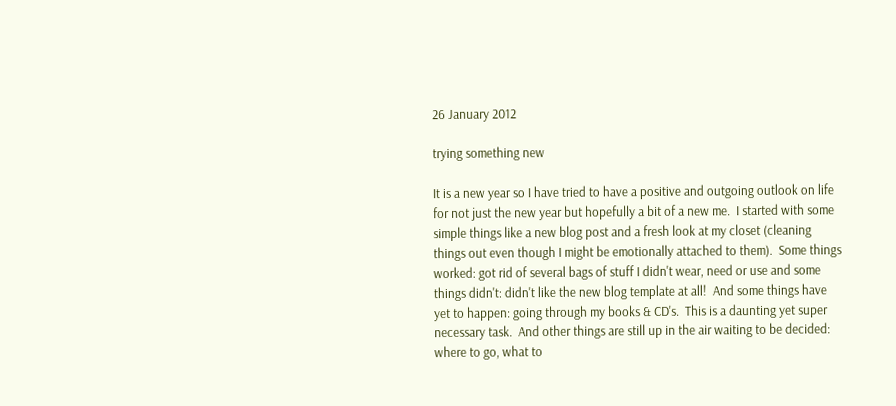26 January 2012

trying something new

It is a new year so I have tried to have a positive and outgoing outlook on life for not just the new year but hopefully a bit of a new me.  I started with some simple things like a new blog post and a fresh look at my closet (cleaning things out even though I might be emotionally attached to them).  Some things worked: got rid of several bags of stuff I didn't wear, need or use and some things didn't: didn't like the new blog template at all!  And some things have yet to happen: going through my books & CD's.  This is a daunting yet super necessary task.  And other things are still up in the air waiting to be decided: where to go, what to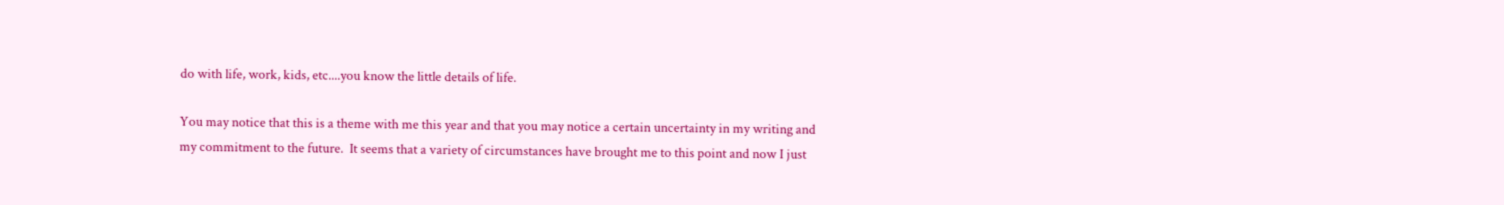do with life, work, kids, etc....you know the little details of life.

You may notice that this is a theme with me this year and that you may notice a certain uncertainty in my writing and my commitment to the future.  It seems that a variety of circumstances have brought me to this point and now I just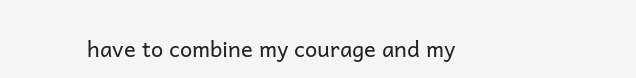have to combine my courage and my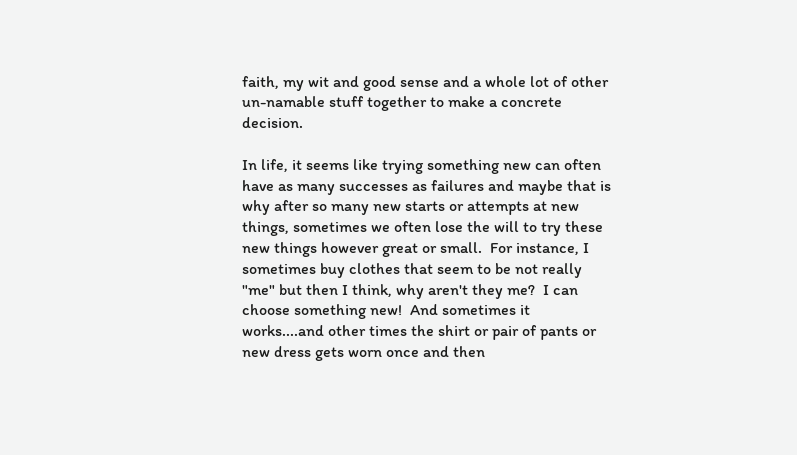faith, my wit and good sense and a whole lot of other un-namable stuff together to make a concrete decision.

In life, it seems like trying something new can often have as many successes as failures and maybe that is why after so many new starts or attempts at new things, sometimes we often lose the will to try these new things however great or small.  For instance, I sometimes buy clothes that seem to be not really "me" but then I think, why aren't they me?  I can choose something new!  And sometimes it works....and other times the shirt or pair of pants or new dress gets worn once and then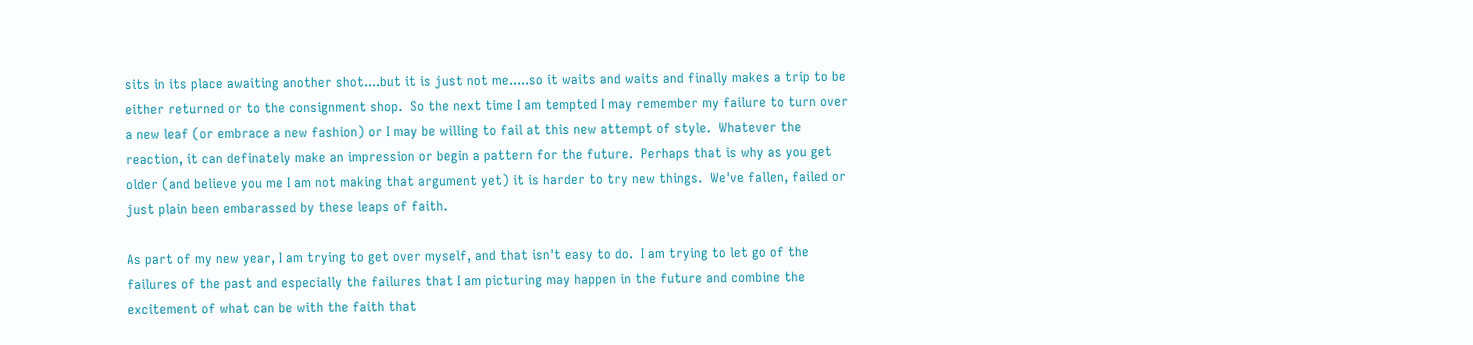sits in its place awaiting another shot....but it is just not me.....so it waits and waits and finally makes a trip to be either returned or to the consignment shop.  So the next time I am tempted I may remember my failure to turn over a new leaf (or embrace a new fashion) or I may be willing to fail at this new attempt of style.  Whatever the reaction, it can definately make an impression or begin a pattern for the future.  Perhaps that is why as you get older (and believe you me I am not making that argument yet) it is harder to try new things.  We've fallen, failed or just plain been embarassed by these leaps of faith.

As part of my new year, I am trying to get over myself, and that isn't easy to do.  I am trying to let go of the failures of the past and especially the failures that I am picturing may happen in the future and combine the excitement of what can be with the faith that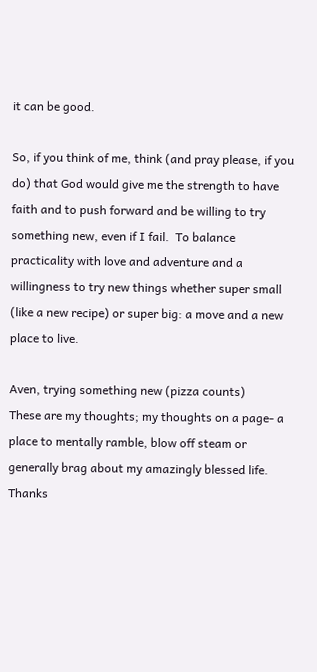it can be good.

So, if you think of me, think (and pray please, if you do) that God would give me the strength to have faith and to push forward and be willing to try something new, even if I fail.  To balance practicality with love and adventure and a willingness to try new things whether super small (like a new recipe) or super big: a move and a new place to live.

Aven, trying something new (pizza counts)
These are my thoughts; my thoughts on a page- a place to mentally ramble, blow off steam or generally brag about my amazingly blessed life.  Thanks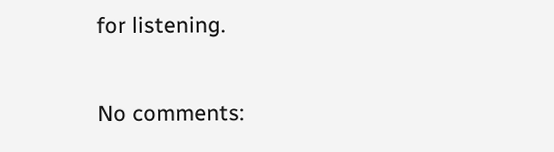for listening.

No comments: